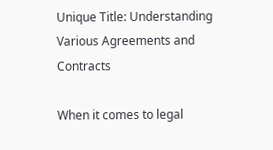Unique Title: Understanding Various Agreements and Contracts

When it comes to legal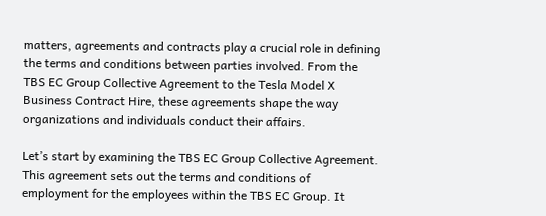matters, agreements and contracts play a crucial role in defining the terms and conditions between parties involved. From the TBS EC Group Collective Agreement to the Tesla Model X Business Contract Hire, these agreements shape the way organizations and individuals conduct their affairs.

Let’s start by examining the TBS EC Group Collective Agreement. This agreement sets out the terms and conditions of employment for the employees within the TBS EC Group. It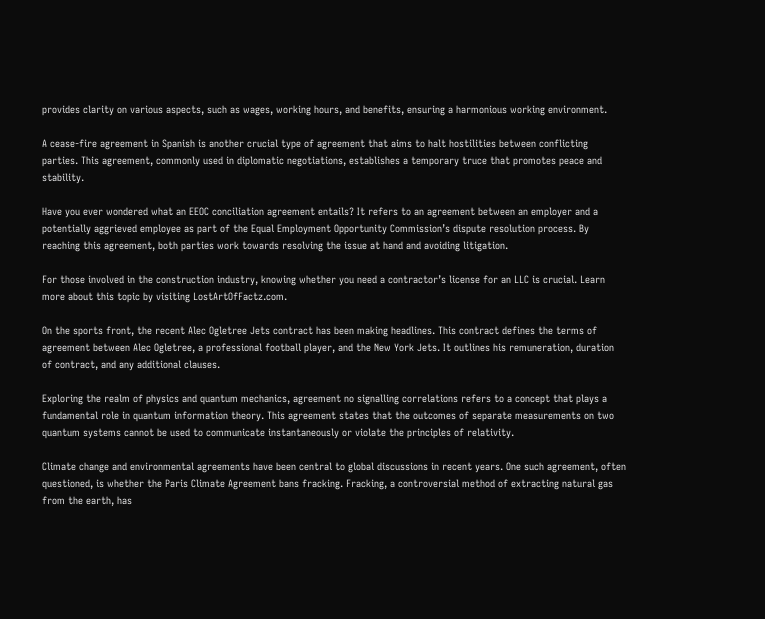provides clarity on various aspects, such as wages, working hours, and benefits, ensuring a harmonious working environment.

A cease-fire agreement in Spanish is another crucial type of agreement that aims to halt hostilities between conflicting parties. This agreement, commonly used in diplomatic negotiations, establishes a temporary truce that promotes peace and stability.

Have you ever wondered what an EEOC conciliation agreement entails? It refers to an agreement between an employer and a potentially aggrieved employee as part of the Equal Employment Opportunity Commission’s dispute resolution process. By reaching this agreement, both parties work towards resolving the issue at hand and avoiding litigation.

For those involved in the construction industry, knowing whether you need a contractor’s license for an LLC is crucial. Learn more about this topic by visiting LostArtOfFactz.com.

On the sports front, the recent Alec Ogletree Jets contract has been making headlines. This contract defines the terms of agreement between Alec Ogletree, a professional football player, and the New York Jets. It outlines his remuneration, duration of contract, and any additional clauses.

Exploring the realm of physics and quantum mechanics, agreement no signalling correlations refers to a concept that plays a fundamental role in quantum information theory. This agreement states that the outcomes of separate measurements on two quantum systems cannot be used to communicate instantaneously or violate the principles of relativity.

Climate change and environmental agreements have been central to global discussions in recent years. One such agreement, often questioned, is whether the Paris Climate Agreement bans fracking. Fracking, a controversial method of extracting natural gas from the earth, has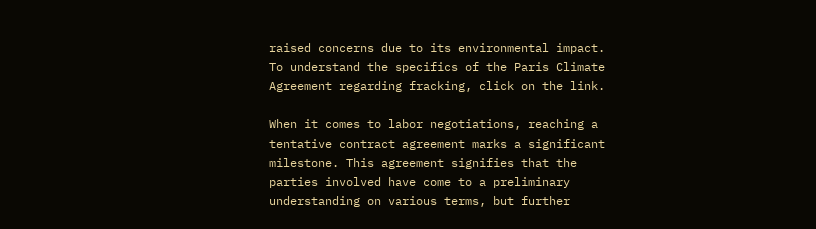raised concerns due to its environmental impact. To understand the specifics of the Paris Climate Agreement regarding fracking, click on the link.

When it comes to labor negotiations, reaching a tentative contract agreement marks a significant milestone. This agreement signifies that the parties involved have come to a preliminary understanding on various terms, but further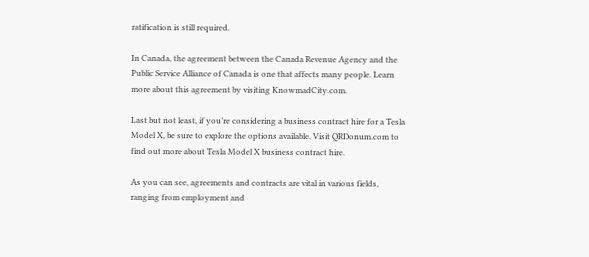ratification is still required.

In Canada, the agreement between the Canada Revenue Agency and the Public Service Alliance of Canada is one that affects many people. Learn more about this agreement by visiting KnowmadCity.com.

Last but not least, if you’re considering a business contract hire for a Tesla Model X, be sure to explore the options available. Visit QRDonum.com to find out more about Tesla Model X business contract hire.

As you can see, agreements and contracts are vital in various fields, ranging from employment and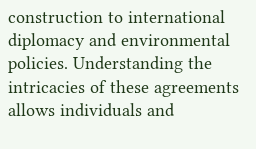construction to international diplomacy and environmental policies. Understanding the intricacies of these agreements allows individuals and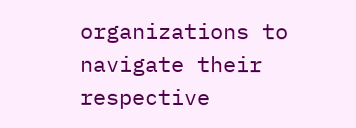organizations to navigate their respective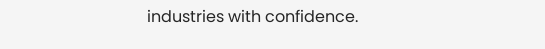industries with confidence.